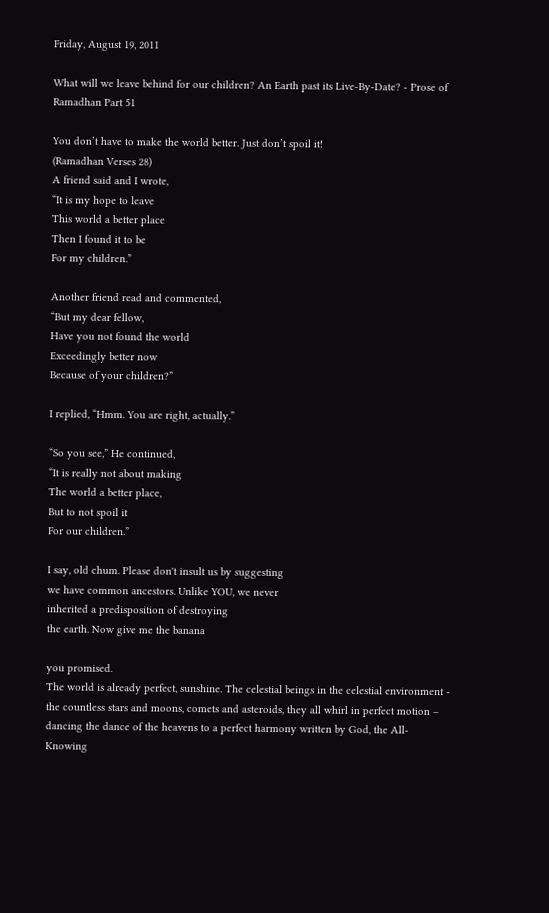Friday, August 19, 2011

What will we leave behind for our children? An Earth past its Live-By-Date? - Prose of Ramadhan Part 51

You don’t have to make the world better. Just don’t spoil it!
(Ramadhan Verses 28)
A friend said and I wrote,
“It is my hope to leave
This world a better place
Then I found it to be
For my children.”

Another friend read and commented,
“But my dear fellow,
Have you not found the world
Exceedingly better now
Because of your children?”

I replied, “Hmm. You are right, actually.”

“So you see,” He continued,
“It is really not about making
The world a better place,
But to not spoil it
For our children.”

I say, old chum. Please don't insult us by suggesting
we have common ancestors. Unlike YOU, we never
inherited a predisposition of destroying
the earth. Now give me the banana

you promised.
The world is already perfect, sunshine. The celestial beings in the celestial environment - the countless stars and moons, comets and asteroids, they all whirl in perfect motion – dancing the dance of the heavens to a perfect harmony written by God, the All-Knowing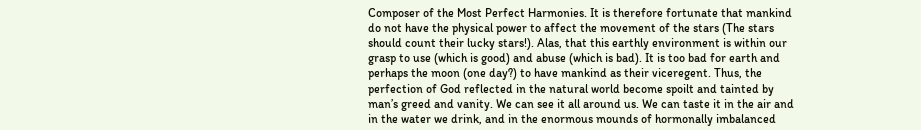Composer of the Most Perfect Harmonies. It is therefore fortunate that mankind do not have the physical power to affect the movement of the stars (The stars should count their lucky stars!). Alas, that this earthly environment is within our grasp to use (which is good) and abuse (which is bad). It is too bad for earth and perhaps the moon (one day?) to have mankind as their viceregent. Thus, the perfection of God reflected in the natural world become spoilt and tainted by man’s greed and vanity. We can see it all around us. We can taste it in the air and in the water we drink, and in the enormous mounds of hormonally imbalanced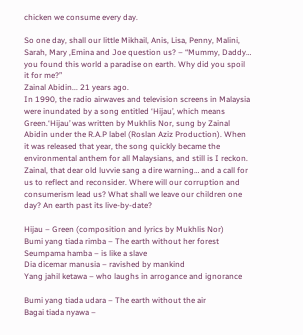chicken we consume every day.

So one day, shall our little Mikhail, Anis, Lisa, Penny, Malini, Sarah, Mary ,Emina and Joe question us? – “Mummy, Daddy… you found this world a paradise on earth. Why did you spoil it for me?”
Zainal Abidin... 21 years ago.
In 1990, the radio airwaves and television screens in Malaysia were inundated by a song entitled ‘Hijau’, which means Green.‘Hijau’ was written by Mukhlis Nor, sung by Zainal Abidin under the R.A.P label (Roslan Aziz Production). When it was released that year, the song quickly became the environmental anthem for all Malaysians, and still is I reckon. Zainal, that dear old luvvie sang a dire warning… and a call for us to reflect and reconsider. Where will our corruption and consumerism lead us? What shall we leave our children one day? An earth past its live-by-date?

Hijau – Green (composition and lyrics by Mukhlis Nor)
Bumi yang tiada rimba – The earth without her forest
Seumpama hamba – is like a slave
Dia dicemar manusia – ravished by mankind
Yang jahil ketawa – who laughs in arrogance and ignorance

Bumi yang tiada udara – The earth without the air
Bagai tiada nyawa –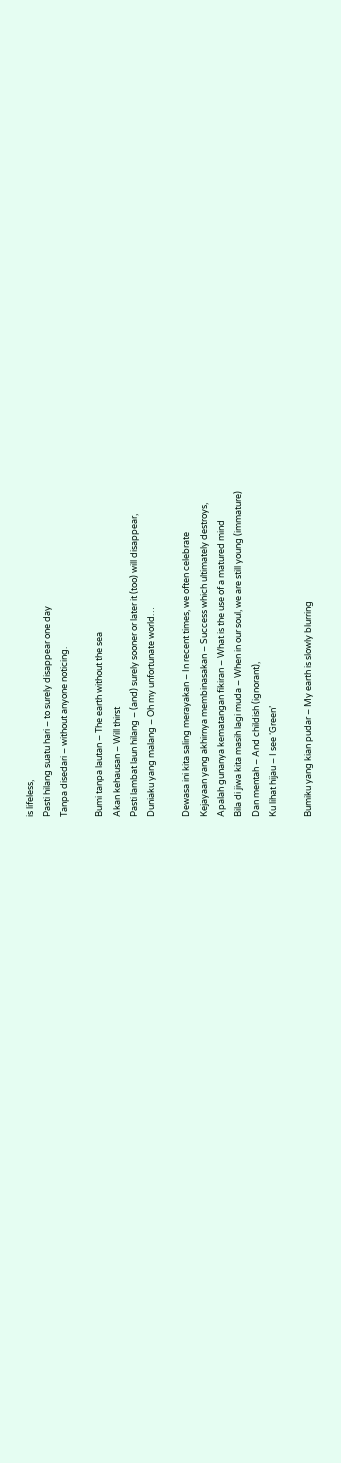is lifeless,
Pasti hilang suatu hari – to surely disappear one day
Tanpa disedari – without anyone noticing.

Bumi tanpa lautan – The earth without the sea
Akan kehausan – Will thirst
Pasti lambat laun hilang – (and) surely sooner or later it (too) will disappear,
Duniaku yang malang – Oh my unfortunate world…

Dewasa ini kita saling merayakan – In recent times, we often celebrate
Kejayaan yang akhirnya membinasakan – Success which ultimately destroys,
Apalah gunanya kematangan fikiran – What is the use of a matured mind
Bila di jiwa kita masih lagi muda – When in our soul, we are still young (immature)
Dan mentah – And childish (ignorant),
Ku lihat hijau – I see ‘Green’

Bumiku yang kian pudar – My earth is slowly blurring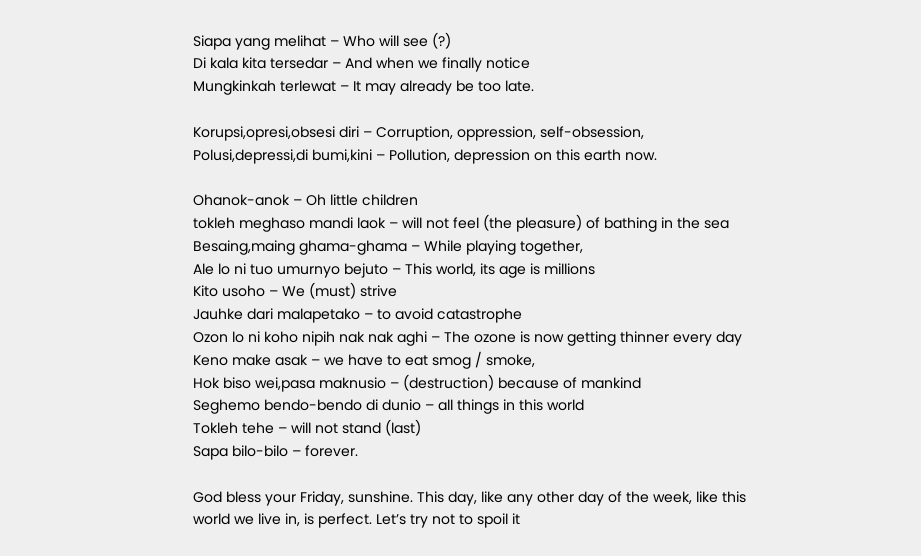Siapa yang melihat – Who will see (?)
Di kala kita tersedar – And when we finally notice
Mungkinkah terlewat – It may already be too late.

Korupsi,opresi,obsesi diri – Corruption, oppression, self-obsession,
Polusi,depressi,di bumi,kini – Pollution, depression on this earth now.

Ohanok-anok – Oh little children
tokleh meghaso mandi laok – will not feel (the pleasure) of bathing in the sea
Besaing,maing ghama-ghama – While playing together,
Ale lo ni tuo umurnyo bejuto – This world, its age is millions
Kito usoho – We (must) strive
Jauhke dari malapetako – to avoid catastrophe
Ozon lo ni koho nipih nak nak aghi – The ozone is now getting thinner every day
Keno make asak – we have to eat smog / smoke,
Hok biso wei,pasa maknusio – (destruction) because of mankind
Seghemo bendo-bendo di dunio – all things in this world
Tokleh tehe – will not stand (last)
Sapa bilo-bilo – forever.

God bless your Friday, sunshine. This day, like any other day of the week, like this world we live in, is perfect. Let’s try not to spoil it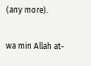(any more).

wa min Allah at-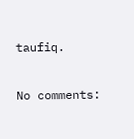taufiq.

No comments: